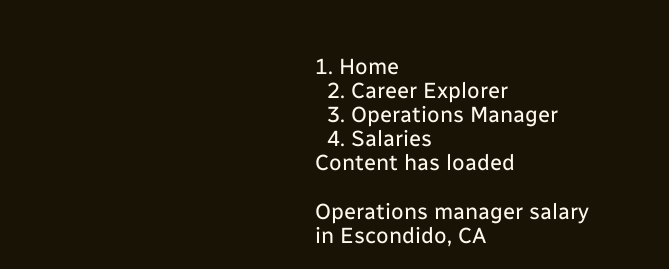1. Home
  2. Career Explorer
  3. Operations Manager
  4. Salaries
Content has loaded

Operations manager salary in Escondido, CA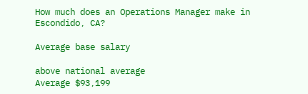How much does an Operations Manager make in Escondido, CA?

Average base salary

above national average
Average $93,199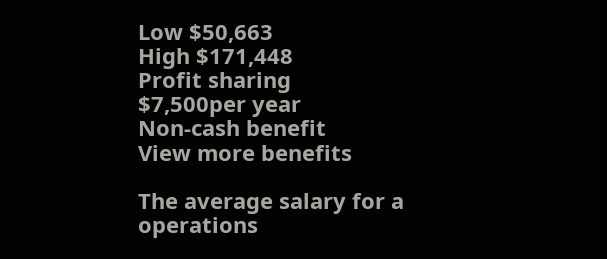Low $50,663
High $171,448
Profit sharing
$7,500per year
Non-cash benefit
View more benefits

The average salary for a operations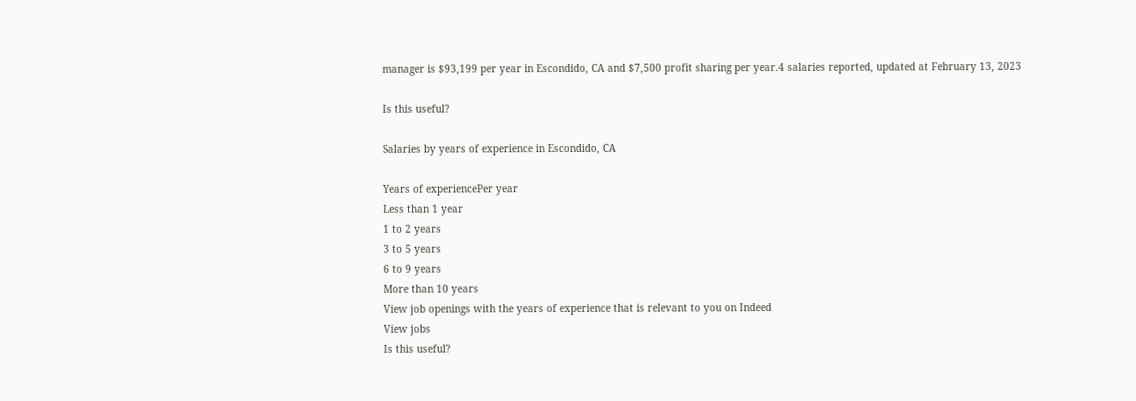manager is $93,199 per year in Escondido, CA and $7,500 profit sharing per year.4 salaries reported, updated at February 13, 2023

Is this useful?

Salaries by years of experience in Escondido, CA

Years of experiencePer year
Less than 1 year
1 to 2 years
3 to 5 years
6 to 9 years
More than 10 years
View job openings with the years of experience that is relevant to you on Indeed
View jobs
Is this useful?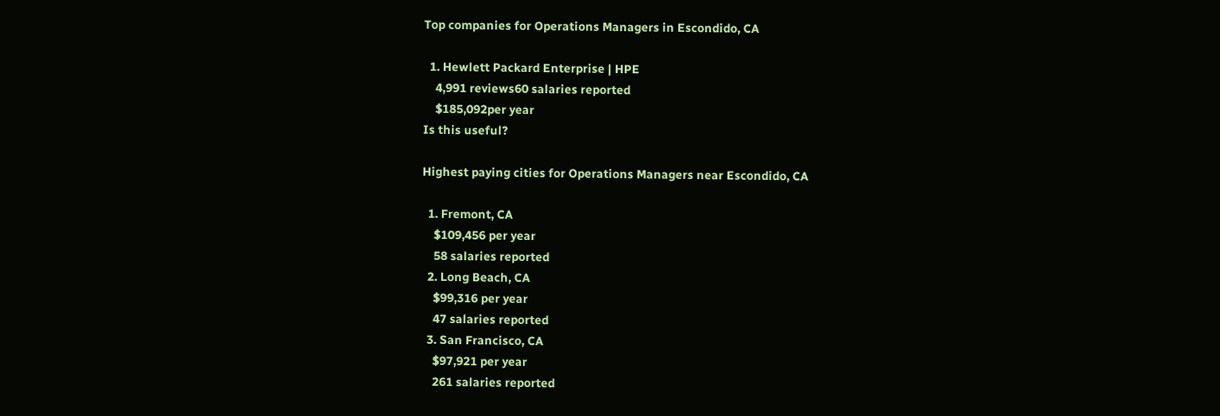Top companies for Operations Managers in Escondido, CA

  1. Hewlett Packard Enterprise | HPE
    4,991 reviews60 salaries reported
    $185,092per year
Is this useful?

Highest paying cities for Operations Managers near Escondido, CA

  1. Fremont, CA
    $109,456 per year
    58 salaries reported
  2. Long Beach, CA
    $99,316 per year
    47 salaries reported
  3. San Francisco, CA
    $97,921 per year
    261 salaries reported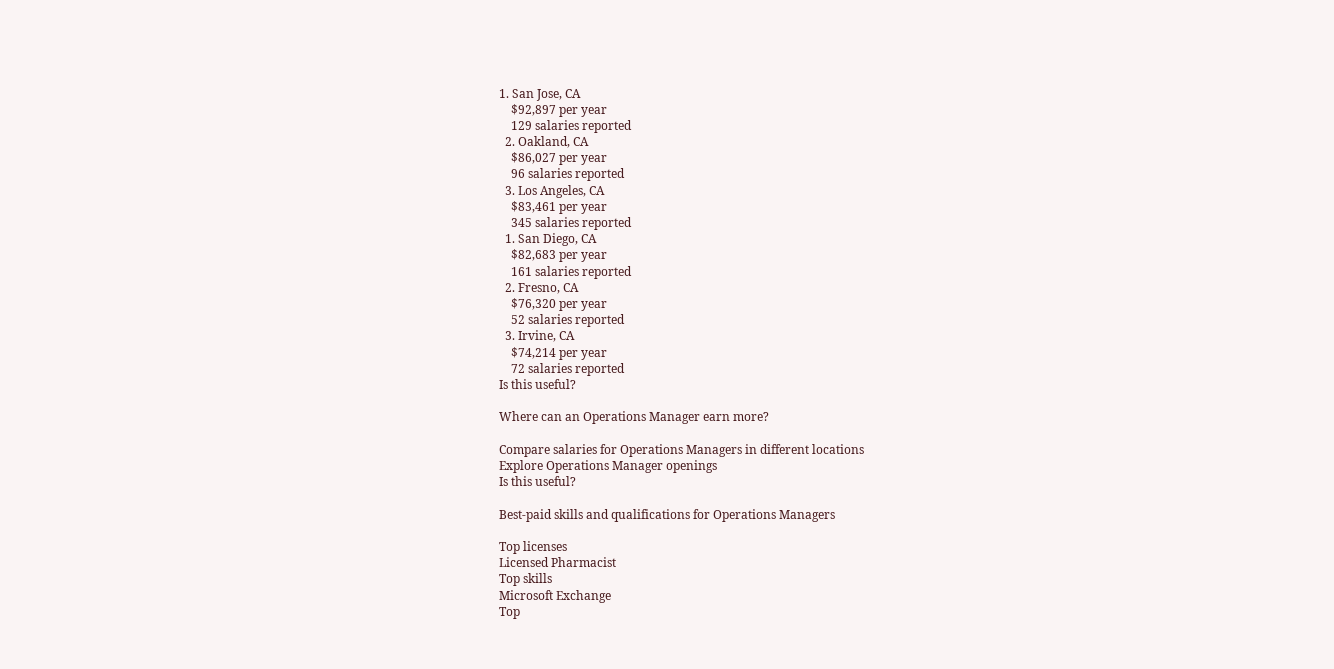1. San Jose, CA
    $92,897 per year
    129 salaries reported
  2. Oakland, CA
    $86,027 per year
    96 salaries reported
  3. Los Angeles, CA
    $83,461 per year
    345 salaries reported
  1. San Diego, CA
    $82,683 per year
    161 salaries reported
  2. Fresno, CA
    $76,320 per year
    52 salaries reported
  3. Irvine, CA
    $74,214 per year
    72 salaries reported
Is this useful?

Where can an Operations Manager earn more?

Compare salaries for Operations Managers in different locations
Explore Operations Manager openings
Is this useful?

Best-paid skills and qualifications for Operations Managers

Top licenses
Licensed Pharmacist
Top skills
Microsoft Exchange
Top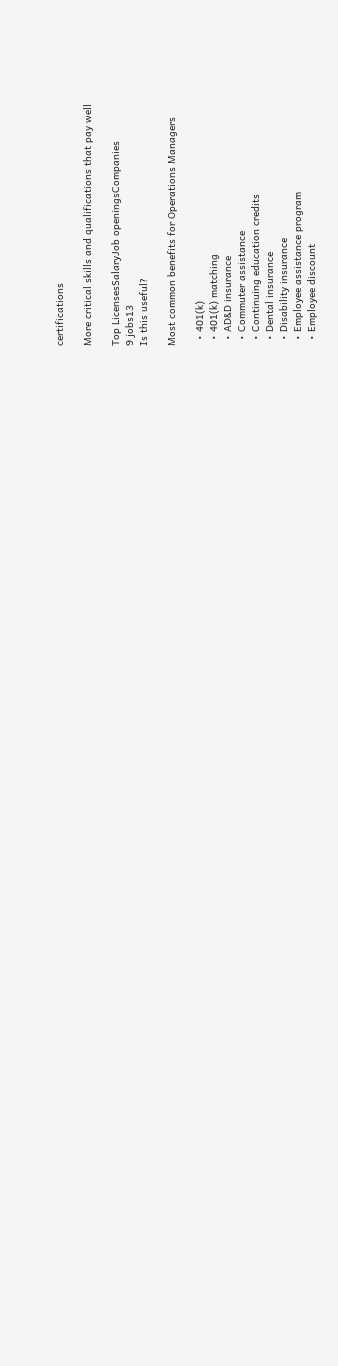certifications

More critical skills and qualifications that pay well

Top LicensesSalaryJob openingsCompanies
9 jobs13
Is this useful?

Most common benefits for Operations Managers

  • 401(k)
  • 401(k) matching
  • AD&D insurance
  • Commuter assistance
  • Continuing education credits
  • Dental insurance
  • Disability insurance
  • Employee assistance program
  • Employee discount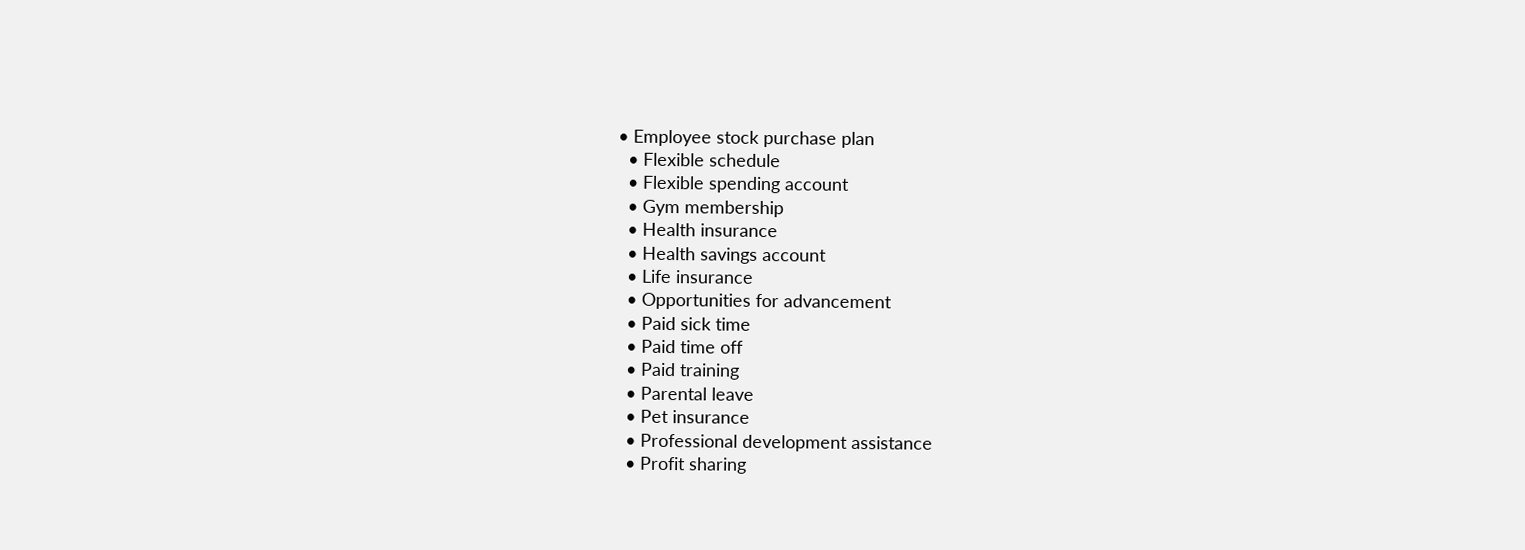• Employee stock purchase plan
  • Flexible schedule
  • Flexible spending account
  • Gym membership
  • Health insurance
  • Health savings account
  • Life insurance
  • Opportunities for advancement
  • Paid sick time
  • Paid time off
  • Paid training
  • Parental leave
  • Pet insurance
  • Professional development assistance
  • Profit sharing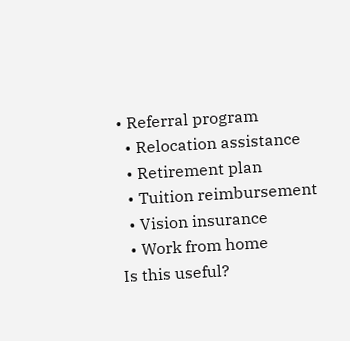• Referral program
  • Relocation assistance
  • Retirement plan
  • Tuition reimbursement
  • Vision insurance
  • Work from home
Is this useful?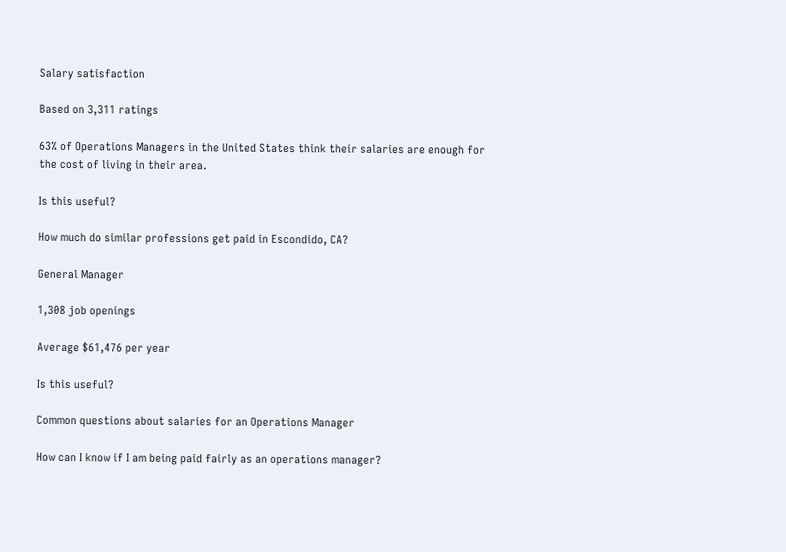Salary satisfaction

Based on 3,311 ratings

63% of Operations Managers in the United States think their salaries are enough for the cost of living in their area.

Is this useful?

How much do similar professions get paid in Escondido, CA?

General Manager

1,308 job openings

Average $61,476 per year

Is this useful?

Common questions about salaries for an Operations Manager

How can I know if I am being paid fairly as an operations manager?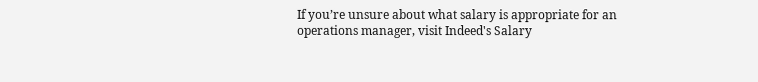If you’re unsure about what salary is appropriate for an operations manager, visit Indeed's Salary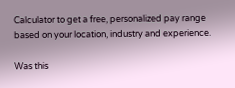Calculator to get a free, personalized pay range based on your location, industry and experience.

Was this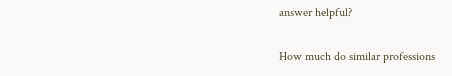answer helpful?

How much do similar professions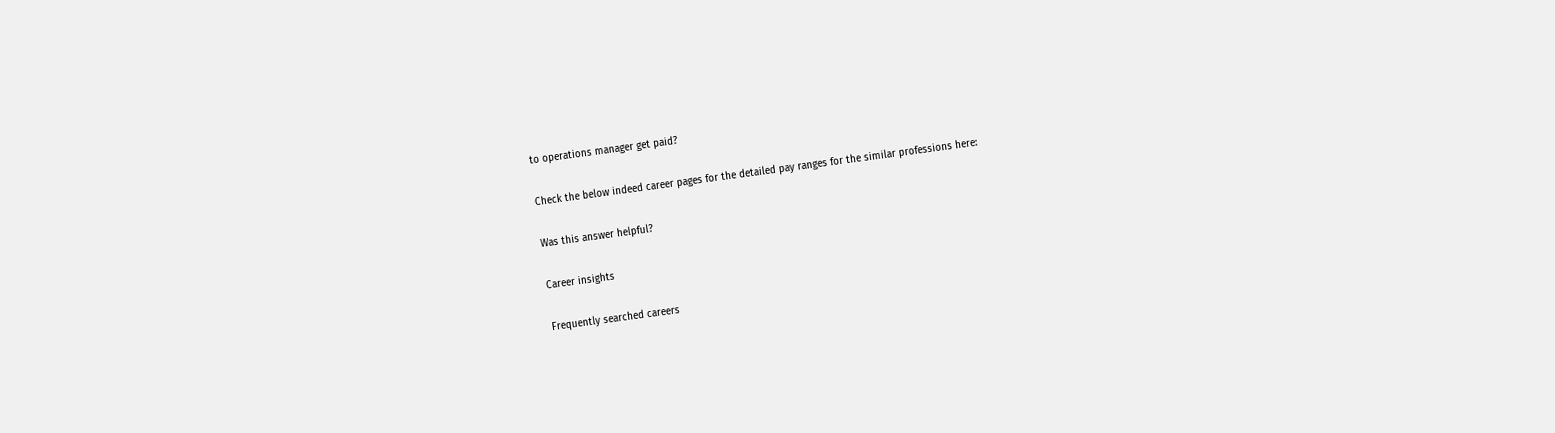to operations manager get paid?

Check the below indeed career pages for the detailed pay ranges for the similar professions here:

Was this answer helpful?

Career insights

Frequently searched careers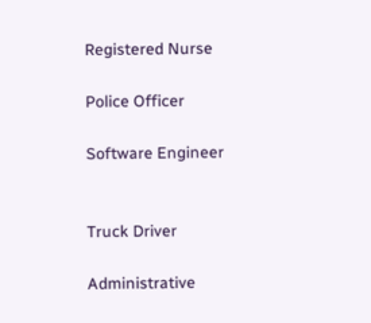Registered Nurse

Police Officer

Software Engineer


Truck Driver

Administrative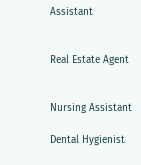Assistant


Real Estate Agent


Nursing Assistant

Dental Hygienist